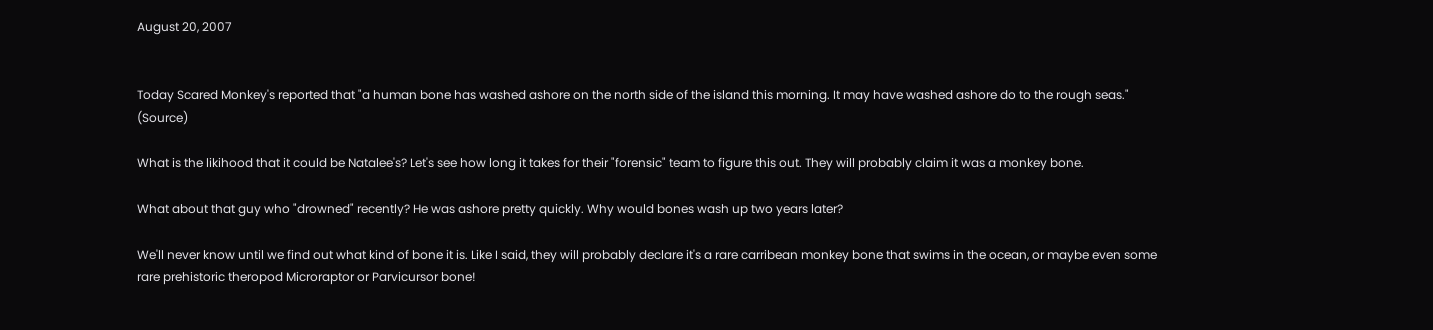August 20, 2007


Today Scared Monkey's reported that "a human bone has washed ashore on the north side of the island this morning. It may have washed ashore do to the rough seas." (Source)

What is the likihood that it could be Natalee's? Let's see how long it takes for their "forensic" team to figure this out. They will probably claim it was a monkey bone.

What about that guy who "drowned" recently? He was ashore pretty quickly. Why would bones wash up two years later?

We'll never know until we find out what kind of bone it is. Like I said, they will probably declare it's a rare carribean monkey bone that swims in the ocean, or maybe even some rare prehistoric theropod Microraptor or Parvicursor bone!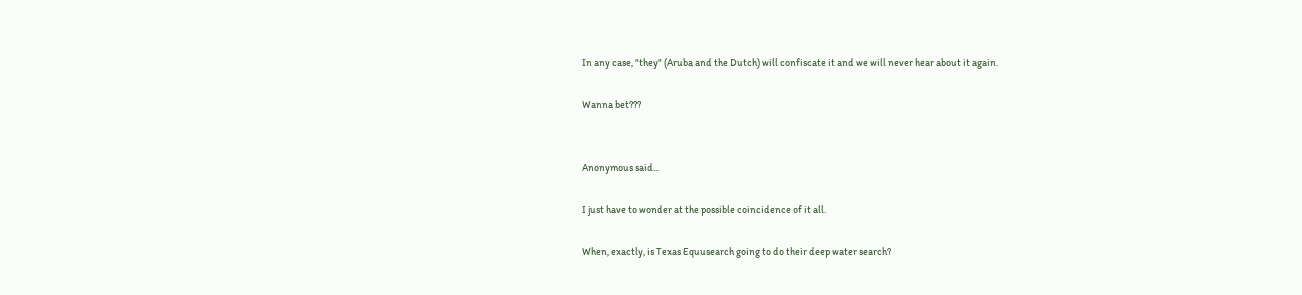In any case, "they" (Aruba and the Dutch) will confiscate it and we will never hear about it again.

Wanna bet???


Anonymous said...

I just have to wonder at the possible coincidence of it all.

When, exactly, is Texas Equusearch going to do their deep water search?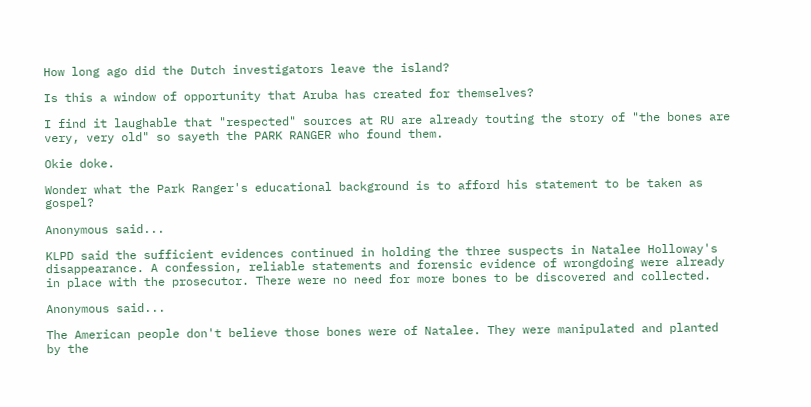How long ago did the Dutch investigators leave the island?

Is this a window of opportunity that Aruba has created for themselves?

I find it laughable that "respected" sources at RU are already touting the story of "the bones are very, very old" so sayeth the PARK RANGER who found them.

Okie doke.

Wonder what the Park Ranger's educational background is to afford his statement to be taken as gospel?

Anonymous said...

KLPD said the sufficient evidences continued in holding the three suspects in Natalee Holloway's disappearance. A confession, reliable statements and forensic evidence of wrongdoing were already in place with the prosecutor. There were no need for more bones to be discovered and collected.

Anonymous said...

The American people don't believe those bones were of Natalee. They were manipulated and planted by the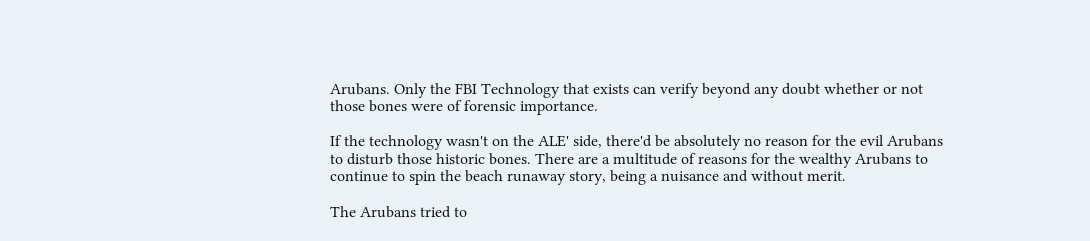Arubans. Only the FBI Technology that exists can verify beyond any doubt whether or not those bones were of forensic importance.

If the technology wasn't on the ALE' side, there'd be absolutely no reason for the evil Arubans to disturb those historic bones. There are a multitude of reasons for the wealthy Arubans to continue to spin the beach runaway story, being a nuisance and without merit.

The Arubans tried to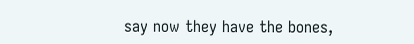say now they have the bones,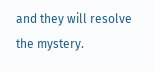and they will resolve the mystery.